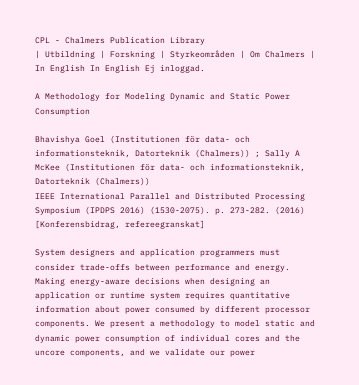CPL - Chalmers Publication Library
| Utbildning | Forskning | Styrkeområden | Om Chalmers | In English In English Ej inloggad.

A Methodology for Modeling Dynamic and Static Power Consumption

Bhavishya Goel (Institutionen för data- och informationsteknik, Datorteknik (Chalmers)) ; Sally A McKee (Institutionen för data- och informationsteknik, Datorteknik (Chalmers))
IEEE International Parallel and Distributed Processing Symposium (IPDPS 2016) (1530-2075). p. 273-282. (2016)
[Konferensbidrag, refereegranskat]

System designers and application programmers must consider trade-offs between performance and energy. Making energy-aware decisions when designing an application or runtime system requires quantitative information about power consumed by different processor components. We present a methodology to model static and dynamic power consumption of individual cores and the uncore components, and we validate our power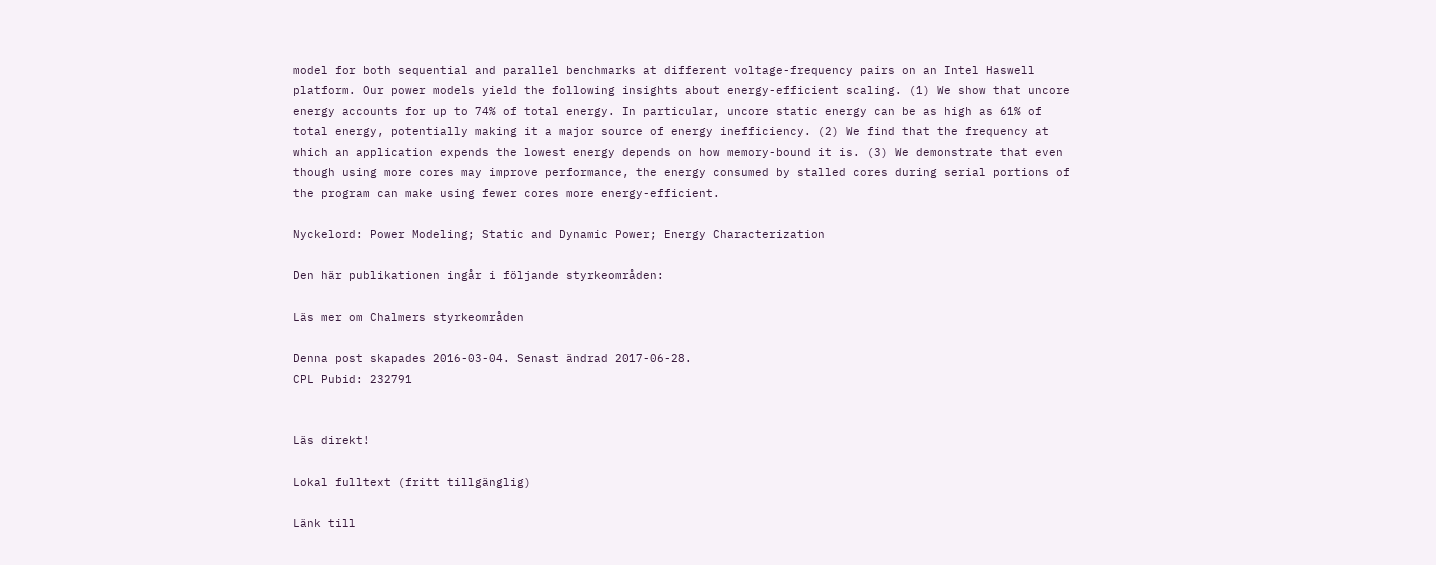model for both sequential and parallel benchmarks at different voltage-frequency pairs on an Intel Haswell platform. Our power models yield the following insights about energy-efficient scaling. (1) We show that uncore energy accounts for up to 74% of total energy. In particular, uncore static energy can be as high as 61% of total energy, potentially making it a major source of energy inefficiency. (2) We find that the frequency at which an application expends the lowest energy depends on how memory-bound it is. (3) We demonstrate that even though using more cores may improve performance, the energy consumed by stalled cores during serial portions of the program can make using fewer cores more energy-efficient.

Nyckelord: Power Modeling; Static and Dynamic Power; Energy Characterization

Den här publikationen ingår i följande styrkeområden:

Läs mer om Chalmers styrkeområden

Denna post skapades 2016-03-04. Senast ändrad 2017-06-28.
CPL Pubid: 232791


Läs direkt!

Lokal fulltext (fritt tillgänglig)

Länk till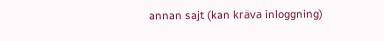annan sajt (kan kräva inloggning)